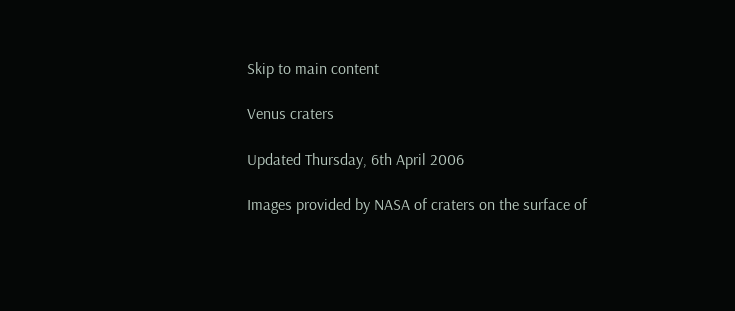Skip to main content

Venus craters

Updated Thursday, 6th April 2006

Images provided by NASA of craters on the surface of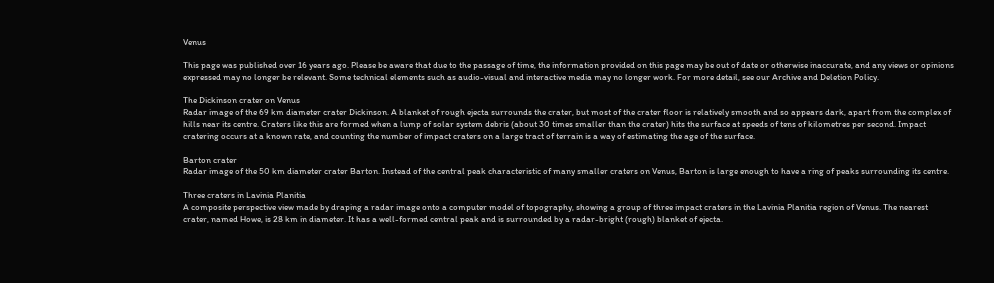Venus

This page was published over 16 years ago. Please be aware that due to the passage of time, the information provided on this page may be out of date or otherwise inaccurate, and any views or opinions expressed may no longer be relevant. Some technical elements such as audio-visual and interactive media may no longer work. For more detail, see our Archive and Deletion Policy.

The Dickinson crater on Venus
Radar image of the 69 km diameter crater Dickinson. A blanket of rough ejecta surrounds the crater, but most of the crater floor is relatively smooth and so appears dark, apart from the complex of hills near its centre. Craters like this are formed when a lump of solar system debris (about 30 times smaller than the crater) hits the surface at speeds of tens of kilometres per second. Impact cratering occurs at a known rate, and counting the number of impact craters on a large tract of terrain is a way of estimating the age of the surface.

Barton crater
Radar image of the 50 km diameter crater Barton. Instead of the central peak characteristic of many smaller craters on Venus, Barton is large enough to have a ring of peaks surrounding its centre.

Three craters in Lavinia Planitia
A composite perspective view made by draping a radar image onto a computer model of topography, showing a group of three impact craters in the Lavinia Planitia region of Venus. The nearest crater, named Howe, is 28 km in diameter. It has a well-formed central peak and is surrounded by a radar-bright (rough) blanket of ejecta.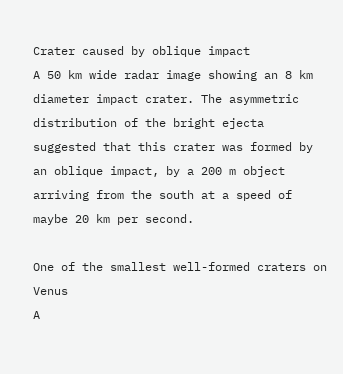Crater caused by oblique impact
A 50 km wide radar image showing an 8 km diameter impact crater. The asymmetric distribution of the bright ejecta suggested that this crater was formed by an oblique impact, by a 200 m object arriving from the south at a speed of maybe 20 km per second.

One of the smallest well-formed craters on Venus
A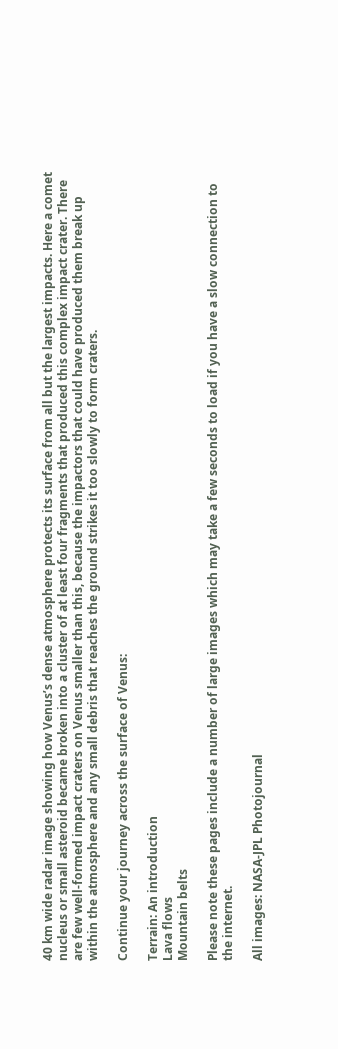40 km wide radar image showing how Venus’s dense atmosphere protects its surface from all but the largest impacts. Here a comet nucleus or small asteroid became broken into a cluster of at least four fragments that produced this complex impact crater. There are few well-formed impact craters on Venus smaller than this, because the impactors that could have produced them break up within the atmosphere and any small debris that reaches the ground strikes it too slowly to form craters.

Continue your journey across the surface of Venus:

Terrain: An introduction
Lava flows
Mountain belts

Please note these pages include a number of large images which may take a few seconds to load if you have a slow connection to the internet.

All images: NASA-JPL Photojournal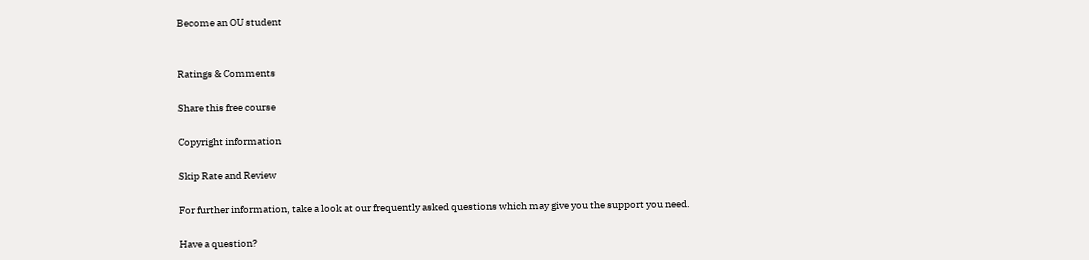Become an OU student


Ratings & Comments

Share this free course

Copyright information

Skip Rate and Review

For further information, take a look at our frequently asked questions which may give you the support you need.

Have a question?